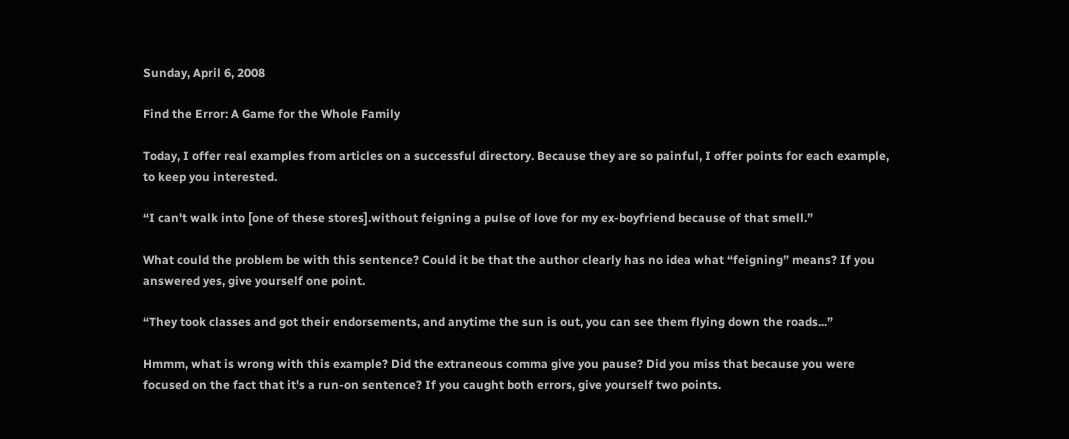Sunday, April 6, 2008

Find the Error: A Game for the Whole Family

Today, I offer real examples from articles on a successful directory. Because they are so painful, I offer points for each example, to keep you interested.

“I can't walk into [one of these stores].without feigning a pulse of love for my ex-boyfriend because of that smell.”

What could the problem be with this sentence? Could it be that the author clearly has no idea what “feigning” means? If you answered yes, give yourself one point.

“They took classes and got their endorsements, and anytime the sun is out, you can see them flying down the roads...”

Hmmm, what is wrong with this example? Did the extraneous comma give you pause? Did you miss that because you were focused on the fact that it's a run-on sentence? If you caught both errors, give yourself two points.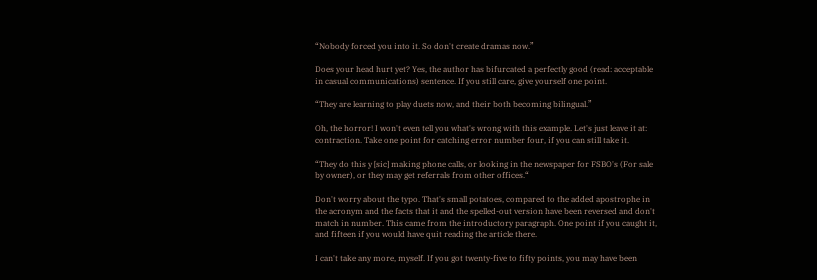“Nobody forced you into it. So don't create dramas now.”

Does your head hurt yet? Yes, the author has bifurcated a perfectly good (read: acceptable in casual communications) sentence. If you still care, give yourself one point.

“They are learning to play duets now, and their both becoming bilingual.”

Oh, the horror! I won't even tell you what's wrong with this example. Let's just leave it at: contraction. Take one point for catching error number four, if you can still take it.

“They do this y [sic] making phone calls, or looking in the newspaper for FSBO's (For sale by owner), or they may get referrals from other offices.“

Don't worry about the typo. That's small potatoes, compared to the added apostrophe in the acronym and the facts that it and the spelled-out version have been reversed and don't match in number. This came from the introductory paragraph. One point if you caught it, and fifteen if you would have quit reading the article there.

I can't take any more, myself. If you got twenty-five to fifty points, you may have been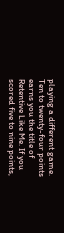playing a different game. Ten to twenty-four points earns you the title of Retentive Like Me. If you scored five to nine points,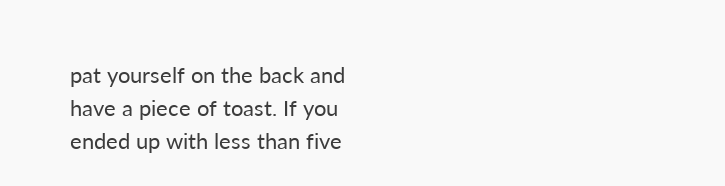pat yourself on the back and have a piece of toast. If you ended up with less than five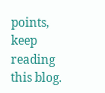points, keep reading this blog.